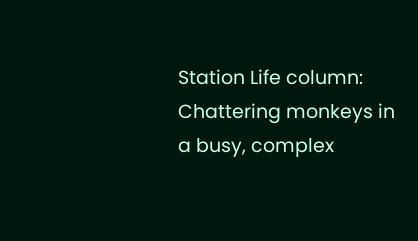Station Life column: Chattering monkeys in a busy, complex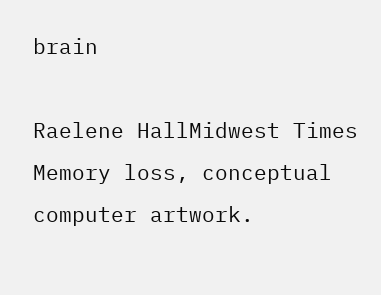brain

Raelene HallMidwest Times
Memory loss, conceptual computer artwork.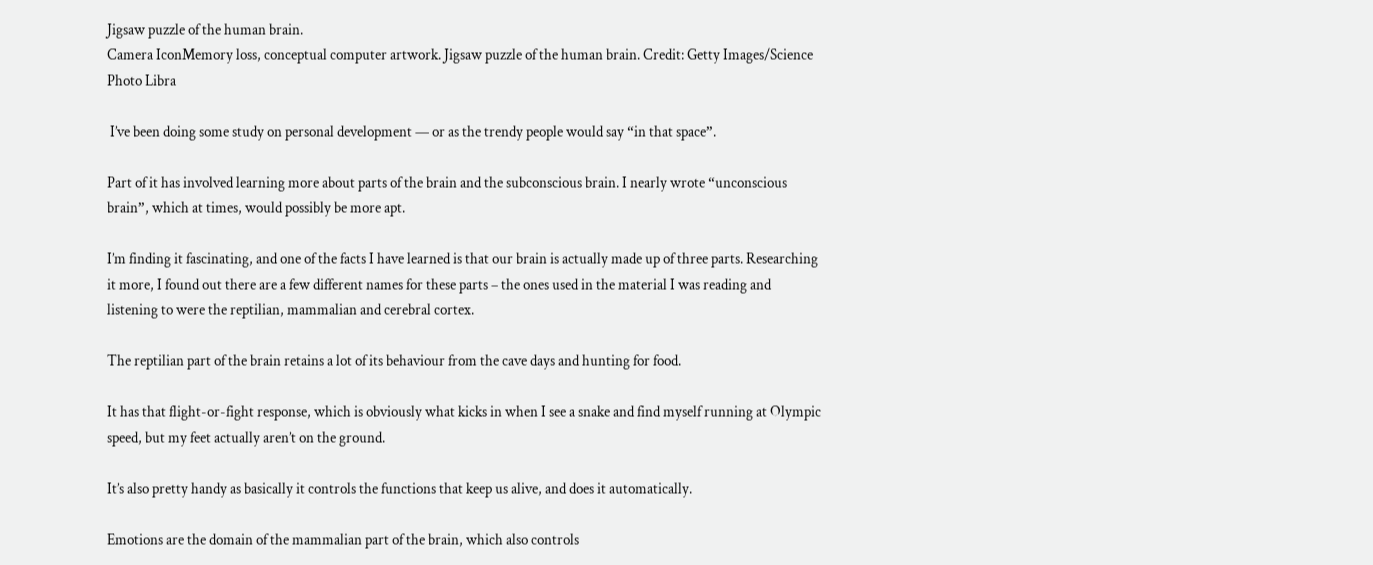Jigsaw puzzle of the human brain.
Camera IconMemory loss, conceptual computer artwork. Jigsaw puzzle of the human brain. Credit: Getty Images/Science Photo Libra

 I’ve been doing some study on personal development — or as the trendy people would say “in that space”.

Part of it has involved learning more about parts of the brain and the subconscious brain. I nearly wrote “unconscious brain”, which at times, would possibly be more apt.

I’m finding it fascinating, and one of the facts I have learned is that our brain is actually made up of three parts. Researching it more, I found out there are a few different names for these parts – the ones used in the material I was reading and listening to were the reptilian, mammalian and cerebral cortex.

The reptilian part of the brain retains a lot of its behaviour from the cave days and hunting for food.

It has that flight-or-fight response, which is obviously what kicks in when I see a snake and find myself running at Olympic speed, but my feet actually aren’t on the ground.

It’s also pretty handy as basically it controls the functions that keep us alive, and does it automatically.

Emotions are the domain of the mammalian part of the brain, which also controls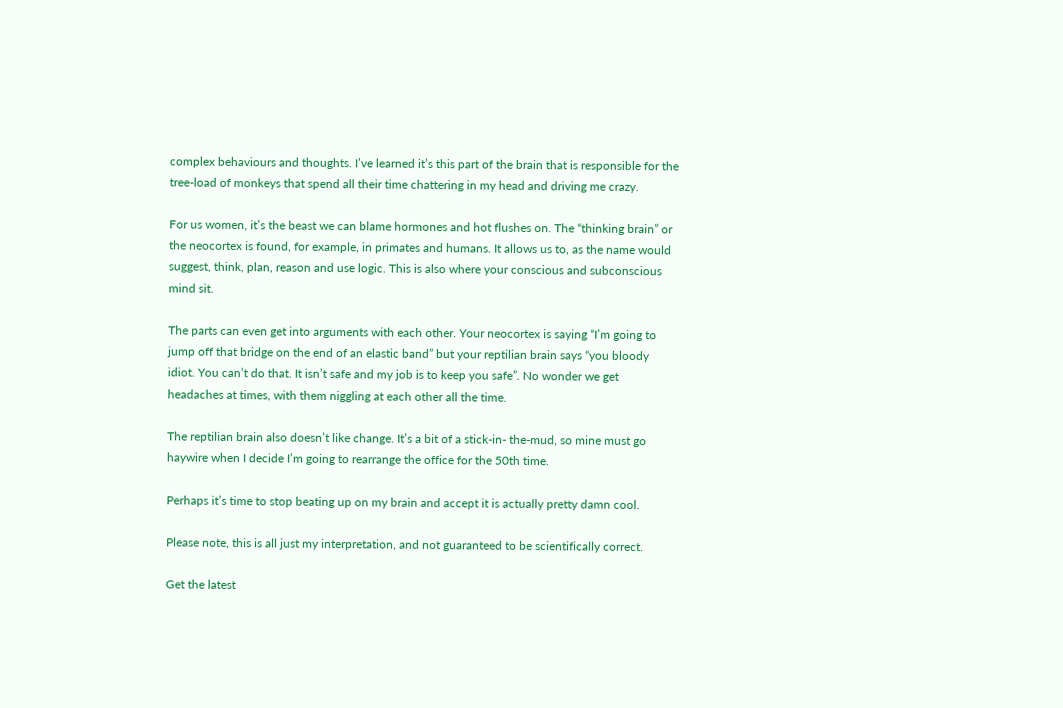complex behaviours and thoughts. I’ve learned it’s this part of the brain that is responsible for the tree-load of monkeys that spend all their time chattering in my head and driving me crazy.

For us women, it’s the beast we can blame hormones and hot flushes on. The “thinking brain” or the neocortex is found, for example, in primates and humans. It allows us to, as the name would suggest, think, plan, reason and use logic. This is also where your conscious and subconscious mind sit.

The parts can even get into arguments with each other. Your neocortex is saying “I’m going to jump off that bridge on the end of an elastic band” but your reptilian brain says “you bloody idiot. You can’t do that. It isn’t safe and my job is to keep you safe”. No wonder we get headaches at times, with them niggling at each other all the time.

The reptilian brain also doesn’t like change. It’s a bit of a stick-in- the-mud, so mine must go haywire when I decide I’m going to rearrange the office for the 50th time.

Perhaps it’s time to stop beating up on my brain and accept it is actually pretty damn cool.

Please note, this is all just my interpretation, and not guaranteed to be scientifically correct.

Get the latest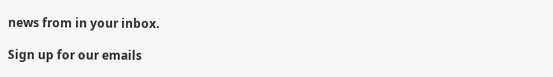news from in your inbox.

Sign up for our emails